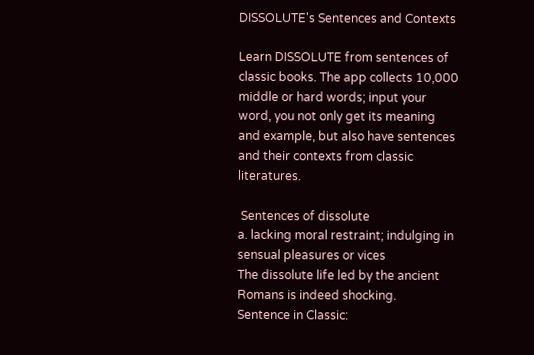DISSOLUTE's Sentences and Contexts

Learn DISSOLUTE from sentences of classic books. The app collects 10,000 middle or hard words; input your word, you not only get its meaning and example, but also have sentences and their contexts from classic literatures.

 Sentences of dissolute
a. lacking moral restraint; indulging in sensual pleasures or vices
The dissolute life led by the ancient Romans is indeed shocking.
Sentence in Classic: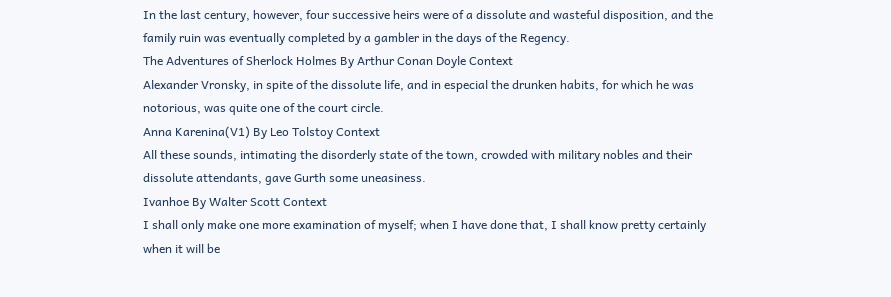In the last century, however, four successive heirs were of a dissolute and wasteful disposition, and the family ruin was eventually completed by a gambler in the days of the Regency.
The Adventures of Sherlock Holmes By Arthur Conan Doyle Context
Alexander Vronsky, in spite of the dissolute life, and in especial the drunken habits, for which he was notorious, was quite one of the court circle.
Anna Karenina(V1) By Leo Tolstoy Context
All these sounds, intimating the disorderly state of the town, crowded with military nobles and their dissolute attendants, gave Gurth some uneasiness.
Ivanhoe By Walter Scott Context
I shall only make one more examination of myself; when I have done that, I shall know pretty certainly when it will be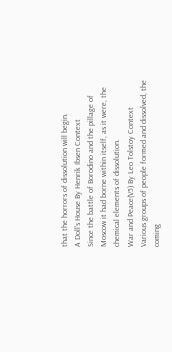that the horrors of dissolution will begin.
A Doll's House By Henrik Ibsen Context
Since the battle of Borodino and the pillage of Moscow it had borne within itself, as it were, the chemical elements of dissolution.
War and Peace(V5) By Leo Tolstoy Context
Various groups of people formed and dissolved, the coming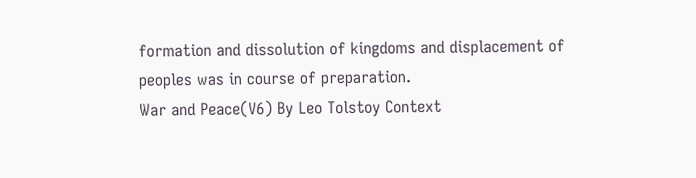formation and dissolution of kingdoms and displacement of peoples was in course of preparation.
War and Peace(V6) By Leo Tolstoy Context